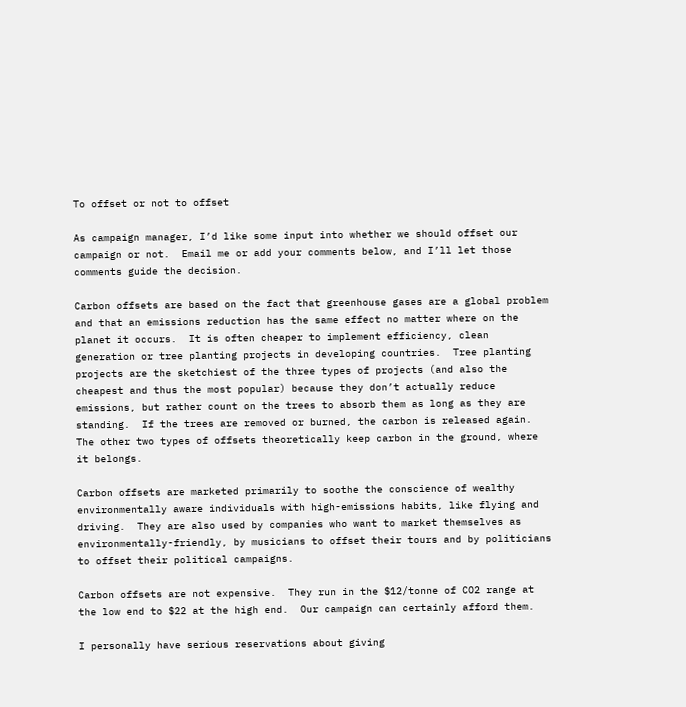To offset or not to offset

As campaign manager, I’d like some input into whether we should offset our campaign or not.  Email me or add your comments below, and I’ll let those comments guide the decision.

Carbon offsets are based on the fact that greenhouse gases are a global problem and that an emissions reduction has the same effect no matter where on the planet it occurs.  It is often cheaper to implement efficiency, clean generation or tree planting projects in developing countries.  Tree planting projects are the sketchiest of the three types of projects (and also the cheapest and thus the most popular) because they don’t actually reduce emissions, but rather count on the trees to absorb them as long as they are standing.  If the trees are removed or burned, the carbon is released again.  The other two types of offsets theoretically keep carbon in the ground, where it belongs.

Carbon offsets are marketed primarily to soothe the conscience of wealthy environmentally aware individuals with high-emissions habits, like flying and driving.  They are also used by companies who want to market themselves as environmentally-friendly, by musicians to offset their tours and by politicians to offset their political campaigns.

Carbon offsets are not expensive.  They run in the $12/tonne of CO2 range at the low end to $22 at the high end.  Our campaign can certainly afford them.

I personally have serious reservations about giving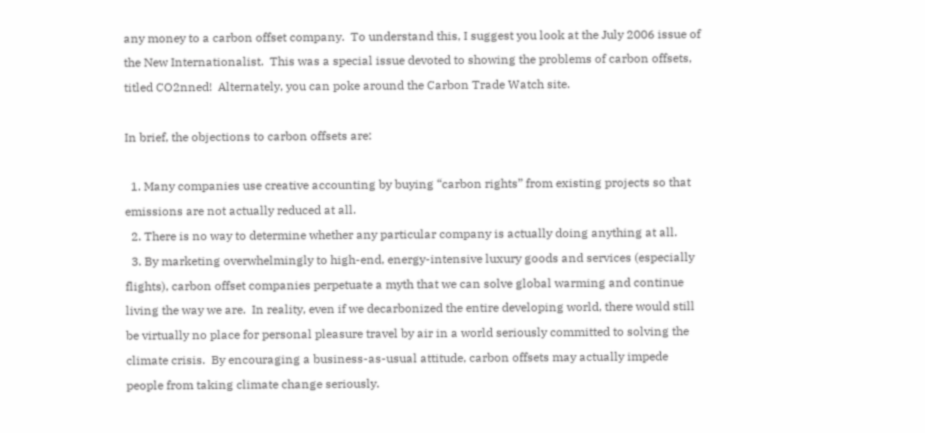any money to a carbon offset company.  To understand this, I suggest you look at the July 2006 issue of the New Internationalist.  This was a special issue devoted to showing the problems of carbon offsets, titled CO2nned!  Alternately, you can poke around the Carbon Trade Watch site.

In brief, the objections to carbon offsets are:

  1. Many companies use creative accounting by buying “carbon rights” from existing projects so that emissions are not actually reduced at all.
  2. There is no way to determine whether any particular company is actually doing anything at all.
  3. By marketing overwhelmingly to high-end, energy-intensive luxury goods and services (especially flights), carbon offset companies perpetuate a myth that we can solve global warming and continue living the way we are.  In reality, even if we decarbonized the entire developing world, there would still be virtually no place for personal pleasure travel by air in a world seriously committed to solving the climate crisis.  By encouraging a business-as-usual attitude, carbon offsets may actually impede people from taking climate change seriously.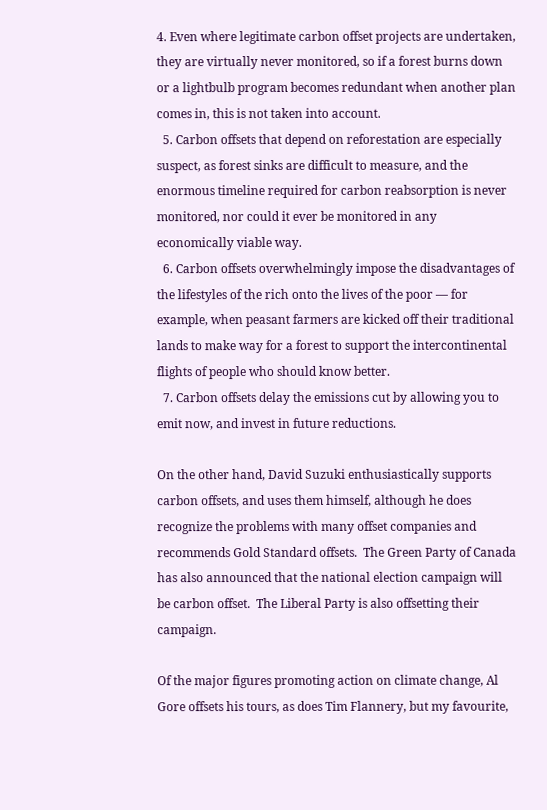4. Even where legitimate carbon offset projects are undertaken, they are virtually never monitored, so if a forest burns down or a lightbulb program becomes redundant when another plan comes in, this is not taken into account.
  5. Carbon offsets that depend on reforestation are especially suspect, as forest sinks are difficult to measure, and the enormous timeline required for carbon reabsorption is never monitored, nor could it ever be monitored in any economically viable way.
  6. Carbon offsets overwhelmingly impose the disadvantages of the lifestyles of the rich onto the lives of the poor — for example, when peasant farmers are kicked off their traditional lands to make way for a forest to support the intercontinental flights of people who should know better.
  7. Carbon offsets delay the emissions cut by allowing you to emit now, and invest in future reductions.

On the other hand, David Suzuki enthusiastically supports carbon offsets, and uses them himself, although he does recognize the problems with many offset companies and recommends Gold Standard offsets.  The Green Party of Canada has also announced that the national election campaign will be carbon offset.  The Liberal Party is also offsetting their campaign.

Of the major figures promoting action on climate change, Al Gore offsets his tours, as does Tim Flannery, but my favourite,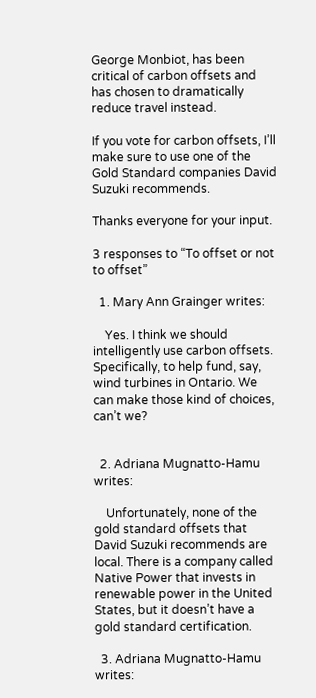George Monbiot, has been critical of carbon offsets and has chosen to dramatically reduce travel instead.

If you vote for carbon offsets, I’ll make sure to use one of the Gold Standard companies David Suzuki recommends.

Thanks everyone for your input.

3 responses to “To offset or not to offset”

  1. Mary Ann Grainger writes:

    Yes. I think we should intelligently use carbon offsets. Specifically, to help fund, say, wind turbines in Ontario. We can make those kind of choices, can’t we?


  2. Adriana Mugnatto-Hamu writes:

    Unfortunately, none of the gold standard offsets that David Suzuki recommends are local. There is a company called Native Power that invests in renewable power in the United States, but it doesn’t have a gold standard certification.

  3. Adriana Mugnatto-Hamu writes: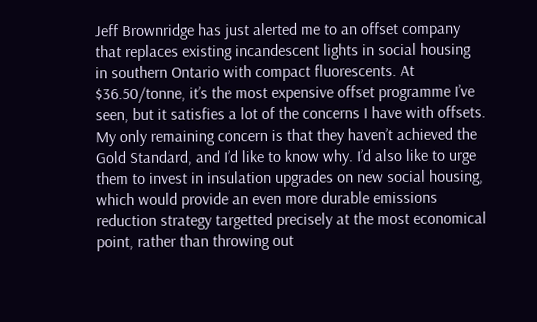Jeff Brownridge has just alerted me to an offset company that replaces existing incandescent lights in social housing in southern Ontario with compact fluorescents. At $36.50/tonne, it’s the most expensive offset programme I’ve seen, but it satisfies a lot of the concerns I have with offsets. My only remaining concern is that they haven’t achieved the Gold Standard, and I’d like to know why. I’d also like to urge them to invest in insulation upgrades on new social housing, which would provide an even more durable emissions reduction strategy targetted precisely at the most economical point, rather than throwing out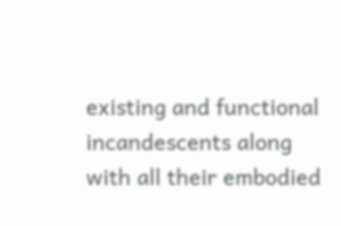existing and functional incandescents along with all their embodied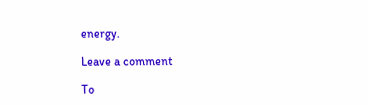energy.

Leave a comment

To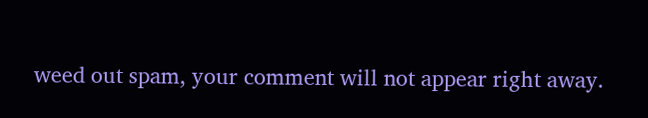weed out spam, your comment will not appear right away.